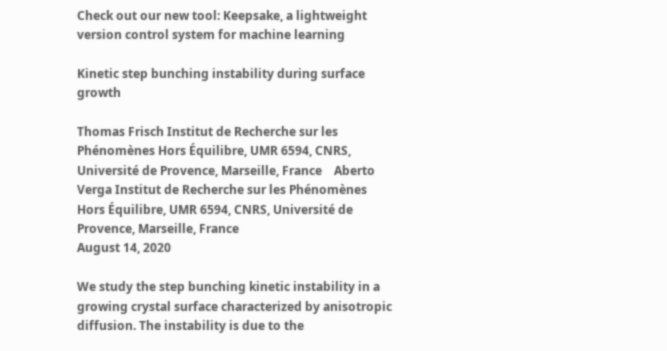Check out our new tool: Keepsake, a lightweight version control system for machine learning

Kinetic step bunching instability during surface growth

Thomas Frisch Institut de Recherche sur les Phénomènes Hors Équilibre, UMR 6594, CNRS, Université de Provence, Marseille, France    Aberto Verga Institut de Recherche sur les Phénomènes Hors Équilibre, UMR 6594, CNRS, Université de Provence, Marseille, France
August 14, 2020

We study the step bunching kinetic instability in a growing crystal surface characterized by anisotropic diffusion. The instability is due to the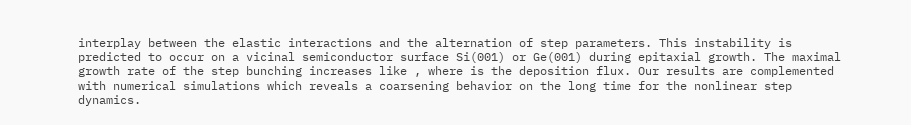interplay between the elastic interactions and the alternation of step parameters. This instability is predicted to occur on a vicinal semiconductor surface Si(001) or Ge(001) during epitaxial growth. The maximal growth rate of the step bunching increases like , where is the deposition flux. Our results are complemented with numerical simulations which reveals a coarsening behavior on the long time for the nonlinear step dynamics.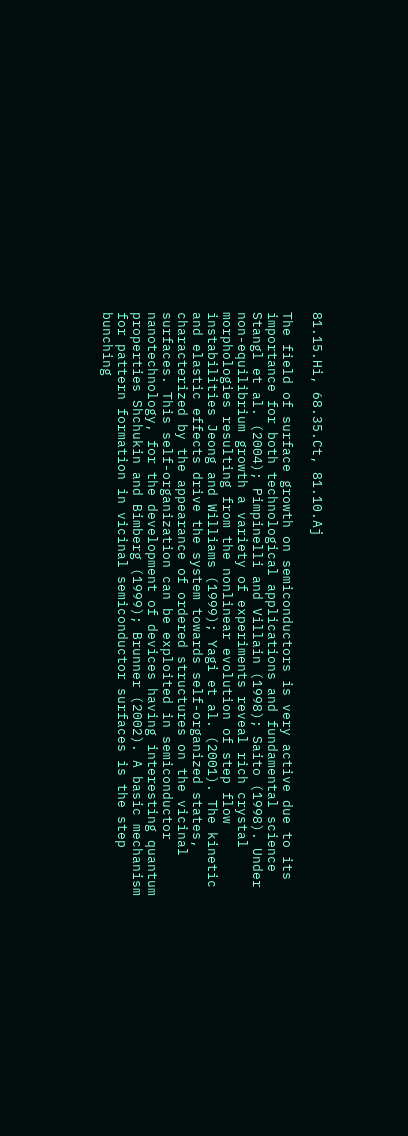81.15.Hi, 68.35.Ct, 81.10.Aj

The field of surface growth on semiconductors is very active due to its importance for both technological applications and fundamental science Stangl et al. (2004); Pimpinelli and Villain (1998); Saito (1998). Under non-equilibrium growth a variety of experiments reveal rich crystal morphologies resulting from the nonlinear evolution of step flow instabilities Jeong and Williams (1999); Yagi et al. (2001). The kinetic and elastic effects drive the system towards self-organized states, characterized by the appearance of ordered structures on the vicinal surfaces. This self-organization can be exploited in semiconductor nanotechnology, for the development of devices having interesting quantum properties Shchukin and Bimberg (1999); Brunner (2002). A basic mechanism for pattern formation in vicinal semiconductor surfaces is the step bunching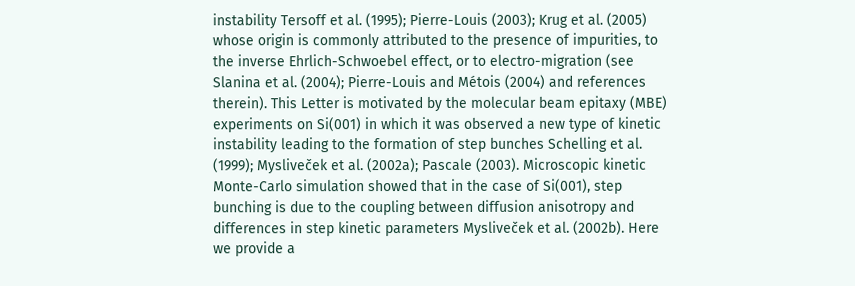instability Tersoff et al. (1995); Pierre-Louis (2003); Krug et al. (2005) whose origin is commonly attributed to the presence of impurities, to the inverse Ehrlich-Schwoebel effect, or to electro-migration (see Slanina et al. (2004); Pierre-Louis and Métois (2004) and references therein). This Letter is motivated by the molecular beam epitaxy (MBE) experiments on Si(001) in which it was observed a new type of kinetic instability leading to the formation of step bunches Schelling et al. (1999); Mysliveček et al. (2002a); Pascale (2003). Microscopic kinetic Monte-Carlo simulation showed that in the case of Si(001), step bunching is due to the coupling between diffusion anisotropy and differences in step kinetic parameters Mysliveček et al. (2002b). Here we provide a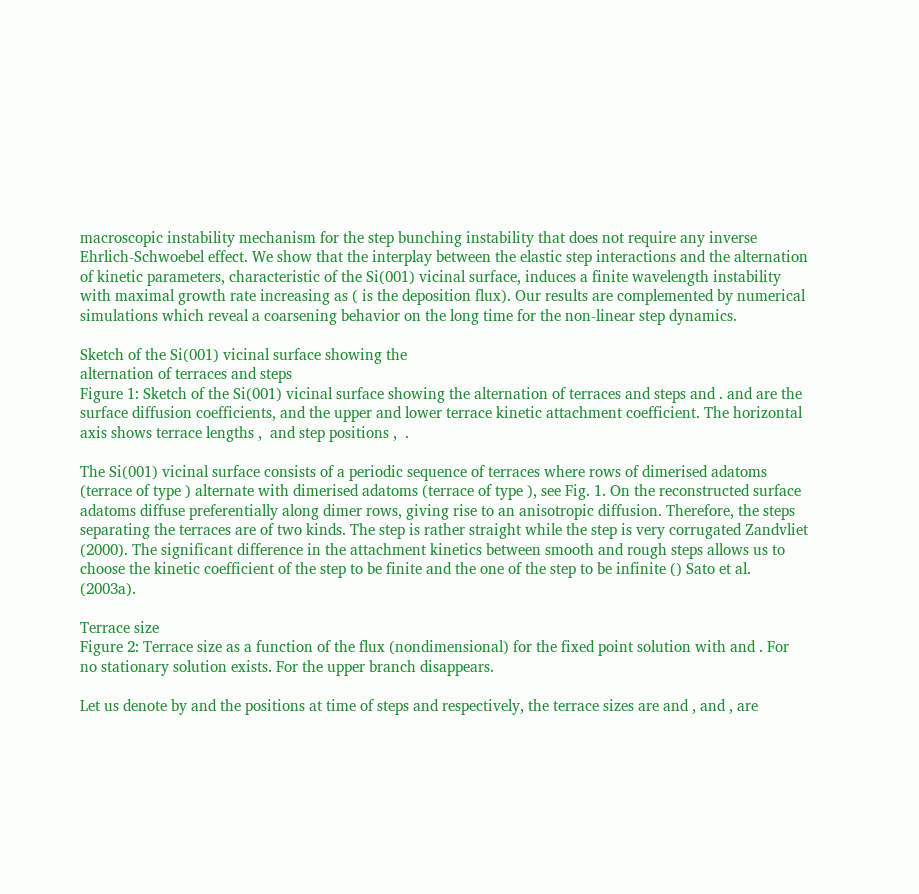macroscopic instability mechanism for the step bunching instability that does not require any inverse Ehrlich-Schwoebel effect. We show that the interplay between the elastic step interactions and the alternation of kinetic parameters, characteristic of the Si(001) vicinal surface, induces a finite wavelength instability with maximal growth rate increasing as ( is the deposition flux). Our results are complemented by numerical simulations which reveal a coarsening behavior on the long time for the non-linear step dynamics.

Sketch of the Si(001) vicinal surface showing the
alternation of terraces and steps
Figure 1: Sketch of the Si(001) vicinal surface showing the alternation of terraces and steps and . and are the surface diffusion coefficients, and the upper and lower terrace kinetic attachment coefficient. The horizontal axis shows terrace lengths ,  and step positions ,  .

The Si(001) vicinal surface consists of a periodic sequence of terraces where rows of dimerised adatoms (terrace of type ) alternate with dimerised adatoms (terrace of type ), see Fig. 1. On the reconstructed surface adatoms diffuse preferentially along dimer rows, giving rise to an anisotropic diffusion. Therefore, the steps separating the terraces are of two kinds. The step is rather straight while the step is very corrugated Zandvliet (2000). The significant difference in the attachment kinetics between smooth and rough steps allows us to choose the kinetic coefficient of the step to be finite and the one of the step to be infinite () Sato et al. (2003a).

Terrace size
Figure 2: Terrace size as a function of the flux (nondimensional) for the fixed point solution with and . For no stationary solution exists. For the upper branch disappears.

Let us denote by and the positions at time of steps and respectively, the terrace sizes are and , and , are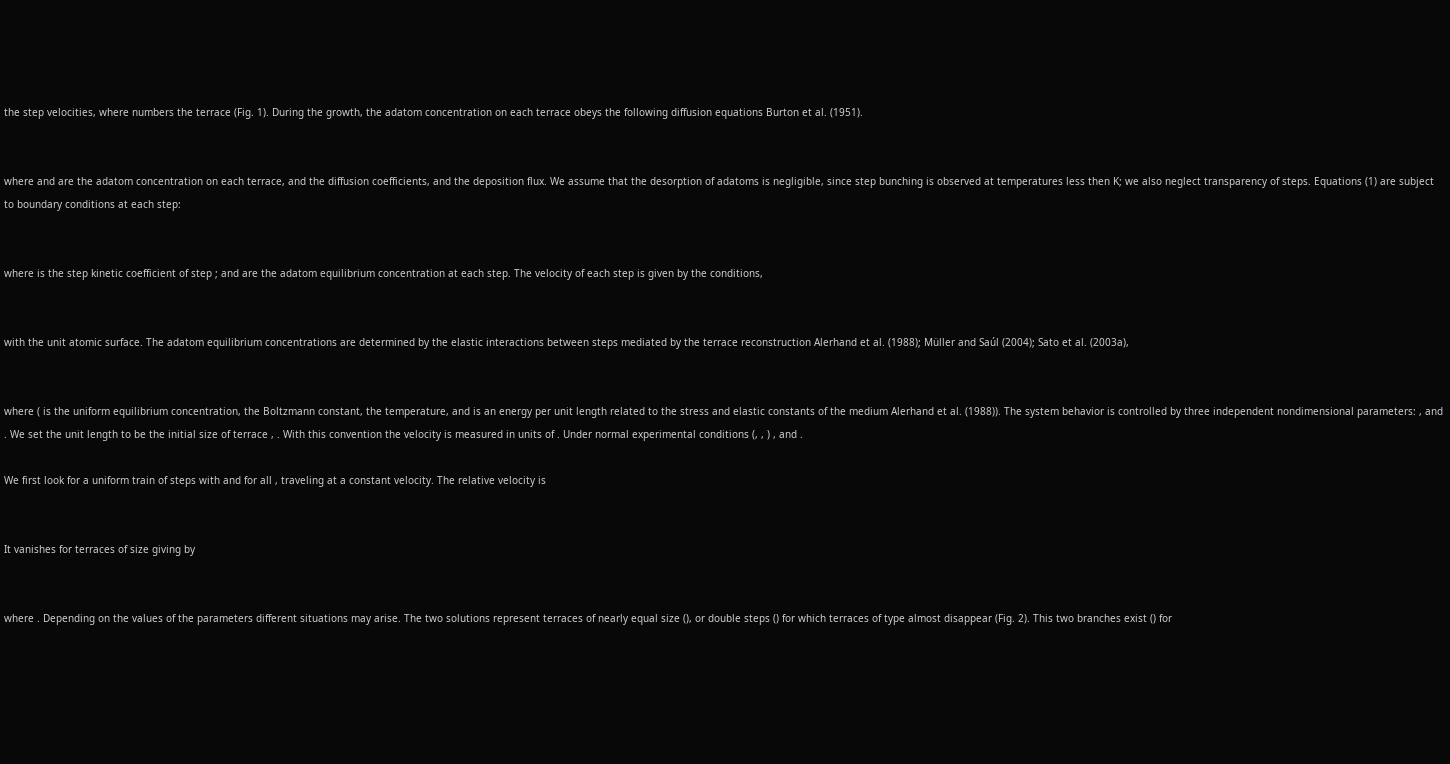the step velocities, where numbers the terrace (Fig. 1). During the growth, the adatom concentration on each terrace obeys the following diffusion equations Burton et al. (1951).


where and are the adatom concentration on each terrace, and the diffusion coefficients, and the deposition flux. We assume that the desorption of adatoms is negligible, since step bunching is observed at temperatures less then K; we also neglect transparency of steps. Equations (1) are subject to boundary conditions at each step:


where is the step kinetic coefficient of step ; and are the adatom equilibrium concentration at each step. The velocity of each step is given by the conditions,


with the unit atomic surface. The adatom equilibrium concentrations are determined by the elastic interactions between steps mediated by the terrace reconstruction Alerhand et al. (1988); Müller and Saúl (2004); Sato et al. (2003a),


where ( is the uniform equilibrium concentration, the Boltzmann constant, the temperature, and is an energy per unit length related to the stress and elastic constants of the medium Alerhand et al. (1988)). The system behavior is controlled by three independent nondimensional parameters: , and . We set the unit length to be the initial size of terrace , . With this convention the velocity is measured in units of . Under normal experimental conditions (, , ) , and .

We first look for a uniform train of steps with and for all , traveling at a constant velocity. The relative velocity is


It vanishes for terraces of size giving by


where . Depending on the values of the parameters different situations may arise. The two solutions represent terraces of nearly equal size (), or double steps () for which terraces of type almost disappear (Fig. 2). This two branches exist () for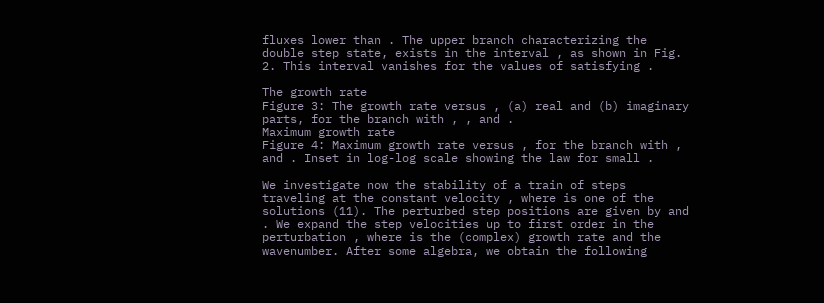fluxes lower than . The upper branch characterizing the double step state, exists in the interval , as shown in Fig. 2. This interval vanishes for the values of satisfying .

The growth rate
Figure 3: The growth rate versus , (a) real and (b) imaginary parts, for the branch with , , and .
Maximum growth rate
Figure 4: Maximum growth rate versus , for the branch with , and . Inset in log-log scale showing the law for small .

We investigate now the stability of a train of steps traveling at the constant velocity , where is one of the solutions (11). The perturbed step positions are given by and . We expand the step velocities up to first order in the perturbation , where is the (complex) growth rate and the wavenumber. After some algebra, we obtain the following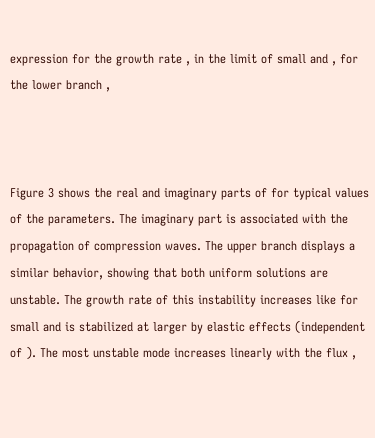expression for the growth rate , in the limit of small and , for the lower branch ,



Figure 3 shows the real and imaginary parts of for typical values of the parameters. The imaginary part is associated with the propagation of compression waves. The upper branch displays a similar behavior, showing that both uniform solutions are unstable. The growth rate of this instability increases like for small and is stabilized at larger by elastic effects (independent of ). The most unstable mode increases linearly with the flux ,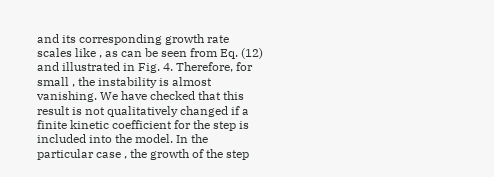and its corresponding growth rate scales like , as can be seen from Eq. (12) and illustrated in Fig. 4. Therefore, for small , the instability is almost vanishing. We have checked that this result is not qualitatively changed if a finite kinetic coefficient for the step is included into the model. In the particular case , the growth of the step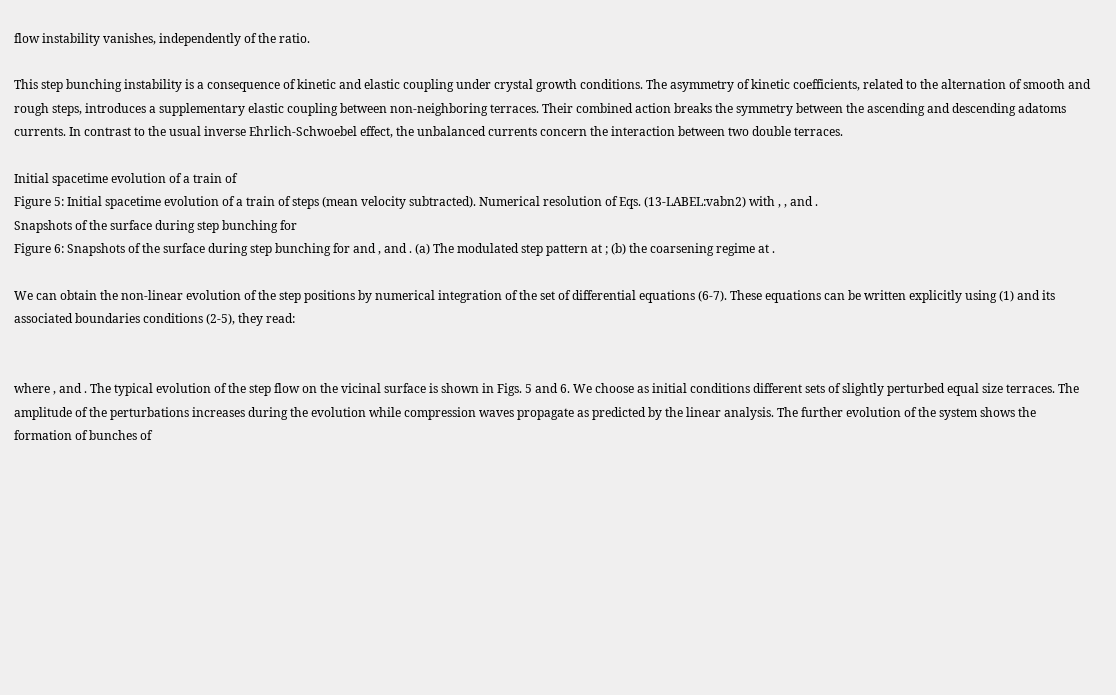flow instability vanishes, independently of the ratio.

This step bunching instability is a consequence of kinetic and elastic coupling under crystal growth conditions. The asymmetry of kinetic coefficients, related to the alternation of smooth and rough steps, introduces a supplementary elastic coupling between non-neighboring terraces. Their combined action breaks the symmetry between the ascending and descending adatoms currents. In contrast to the usual inverse Ehrlich-Schwoebel effect, the unbalanced currents concern the interaction between two double terraces.

Initial spacetime evolution of a train of
Figure 5: Initial spacetime evolution of a train of steps (mean velocity subtracted). Numerical resolution of Eqs. (13-LABEL:vabn2) with , , and .
Snapshots of the surface during step bunching for
Figure 6: Snapshots of the surface during step bunching for and , and . (a) The modulated step pattern at ; (b) the coarsening regime at .

We can obtain the non-linear evolution of the step positions by numerical integration of the set of differential equations (6-7). These equations can be written explicitly using (1) and its associated boundaries conditions (2-5), they read:


where , and . The typical evolution of the step flow on the vicinal surface is shown in Figs. 5 and 6. We choose as initial conditions different sets of slightly perturbed equal size terraces. The amplitude of the perturbations increases during the evolution while compression waves propagate as predicted by the linear analysis. The further evolution of the system shows the formation of bunches of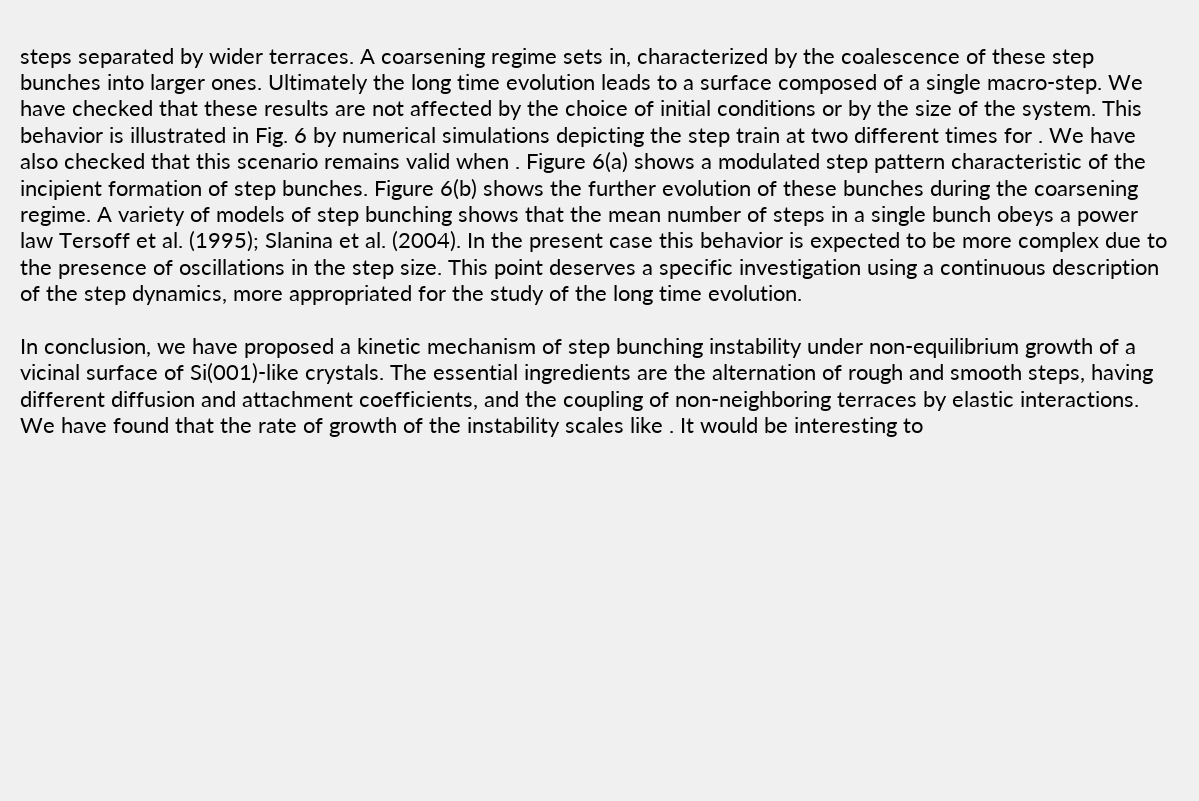steps separated by wider terraces. A coarsening regime sets in, characterized by the coalescence of these step bunches into larger ones. Ultimately the long time evolution leads to a surface composed of a single macro-step. We have checked that these results are not affected by the choice of initial conditions or by the size of the system. This behavior is illustrated in Fig. 6 by numerical simulations depicting the step train at two different times for . We have also checked that this scenario remains valid when . Figure 6(a) shows a modulated step pattern characteristic of the incipient formation of step bunches. Figure 6(b) shows the further evolution of these bunches during the coarsening regime. A variety of models of step bunching shows that the mean number of steps in a single bunch obeys a power law Tersoff et al. (1995); Slanina et al. (2004). In the present case this behavior is expected to be more complex due to the presence of oscillations in the step size. This point deserves a specific investigation using a continuous description of the step dynamics, more appropriated for the study of the long time evolution.

In conclusion, we have proposed a kinetic mechanism of step bunching instability under non-equilibrium growth of a vicinal surface of Si(001)-like crystals. The essential ingredients are the alternation of rough and smooth steps, having different diffusion and attachment coefficients, and the coupling of non-neighboring terraces by elastic interactions. We have found that the rate of growth of the instability scales like . It would be interesting to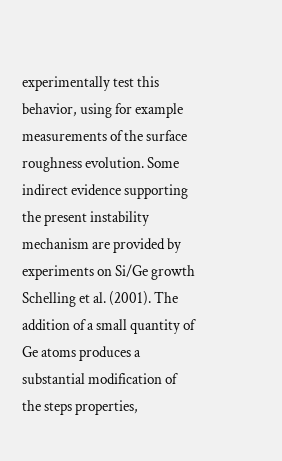experimentally test this behavior, using for example measurements of the surface roughness evolution. Some indirect evidence supporting the present instability mechanism are provided by experiments on Si/Ge growth Schelling et al. (2001). The addition of a small quantity of Ge atoms produces a substantial modification of the steps properties,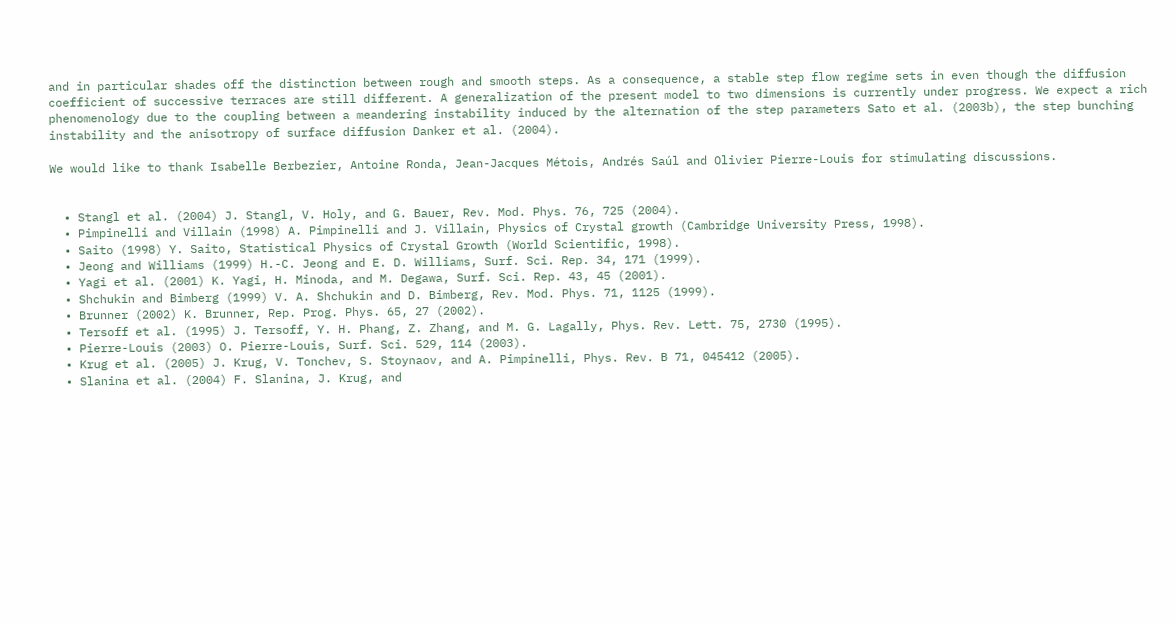and in particular shades off the distinction between rough and smooth steps. As a consequence, a stable step flow regime sets in even though the diffusion coefficient of successive terraces are still different. A generalization of the present model to two dimensions is currently under progress. We expect a rich phenomenology due to the coupling between a meandering instability induced by the alternation of the step parameters Sato et al. (2003b), the step bunching instability and the anisotropy of surface diffusion Danker et al. (2004).

We would like to thank Isabelle Berbezier, Antoine Ronda, Jean-Jacques Métois, Andrés Saúl and Olivier Pierre-Louis for stimulating discussions.


  • Stangl et al. (2004) J. Stangl, V. Holy, and G. Bauer, Rev. Mod. Phys. 76, 725 (2004).
  • Pimpinelli and Villain (1998) A. Pimpinelli and J. Villain, Physics of Crystal growth (Cambridge University Press, 1998).
  • Saito (1998) Y. Saito, Statistical Physics of Crystal Growth (World Scientific, 1998).
  • Jeong and Williams (1999) H.-C. Jeong and E. D. Williams, Surf. Sci. Rep. 34, 171 (1999).
  • Yagi et al. (2001) K. Yagi, H. Minoda, and M. Degawa, Surf. Sci. Rep. 43, 45 (2001).
  • Shchukin and Bimberg (1999) V. A. Shchukin and D. Bimberg, Rev. Mod. Phys. 71, 1125 (1999).
  • Brunner (2002) K. Brunner, Rep. Prog. Phys. 65, 27 (2002).
  • Tersoff et al. (1995) J. Tersoff, Y. H. Phang, Z. Zhang, and M. G. Lagally, Phys. Rev. Lett. 75, 2730 (1995).
  • Pierre-Louis (2003) O. Pierre-Louis, Surf. Sci. 529, 114 (2003).
  • Krug et al. (2005) J. Krug, V. Tonchev, S. Stoynaov, and A. Pimpinelli, Phys. Rev. B 71, 045412 (2005).
  • Slanina et al. (2004) F. Slanina, J. Krug, and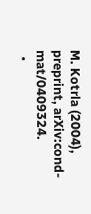M. Kotrla (2004), preprint, arXiv:cond-mat/0409324.
  •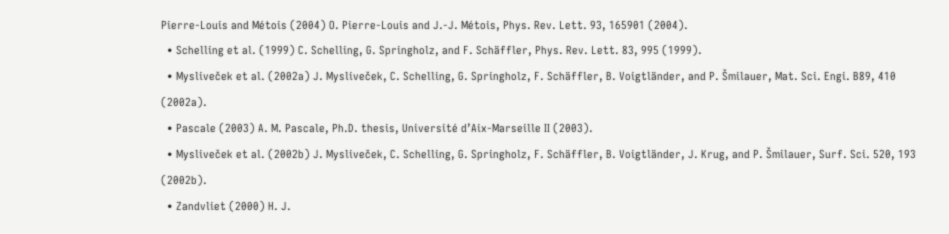Pierre-Louis and Métois (2004) O. Pierre-Louis and J.-J. Métois, Phys. Rev. Lett. 93, 165901 (2004).
  • Schelling et al. (1999) C. Schelling, G. Springholz, and F. Schäffler, Phys. Rev. Lett. 83, 995 (1999).
  • Mysliveček et al. (2002a) J. Mysliveček, C. Schelling, G. Springholz, F. Schäffler, B. Voigtländer, and P. Šmilauer, Mat. Sci. Engi. B89, 410 (2002a).
  • Pascale (2003) A. M. Pascale, Ph.D. thesis, Université d’Aix-Marseille II (2003).
  • Mysliveček et al. (2002b) J. Mysliveček, C. Schelling, G. Springholz, F. Schäffler, B. Voigtländer, J. Krug, and P. Šmilauer, Surf. Sci. 520, 193 (2002b).
  • Zandvliet (2000) H. J.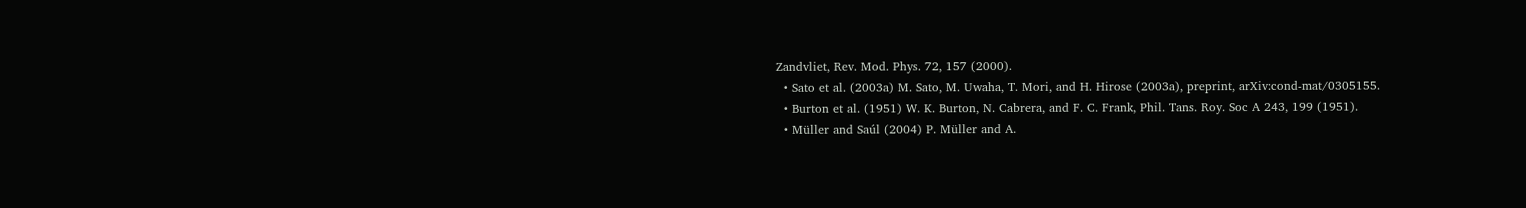Zandvliet, Rev. Mod. Phys. 72, 157 (2000).
  • Sato et al. (2003a) M. Sato, M. Uwaha, T. Mori, and H. Hirose (2003a), preprint, arXiv:cond-mat/0305155.
  • Burton et al. (1951) W. K. Burton, N. Cabrera, and F. C. Frank, Phil. Tans. Roy. Soc A 243, 199 (1951).
  • Müller and Saúl (2004) P. Müller and A.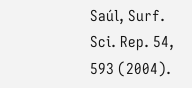Saúl, Surf. Sci. Rep. 54, 593 (2004).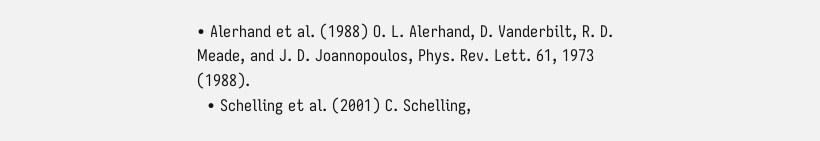• Alerhand et al. (1988) O. L. Alerhand, D. Vanderbilt, R. D. Meade, and J. D. Joannopoulos, Phys. Rev. Lett. 61, 1973 (1988).
  • Schelling et al. (2001) C. Schelling,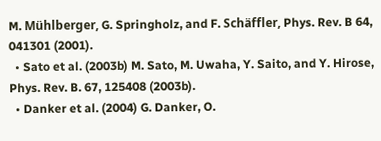M. Mühlberger, G. Springholz, and F. Schäffler, Phys. Rev. B 64, 041301 (2001).
  • Sato et al. (2003b) M. Sato, M. Uwaha, Y. Saito, and Y. Hirose, Phys. Rev. B. 67, 125408 (2003b).
  • Danker et al. (2004) G. Danker, O.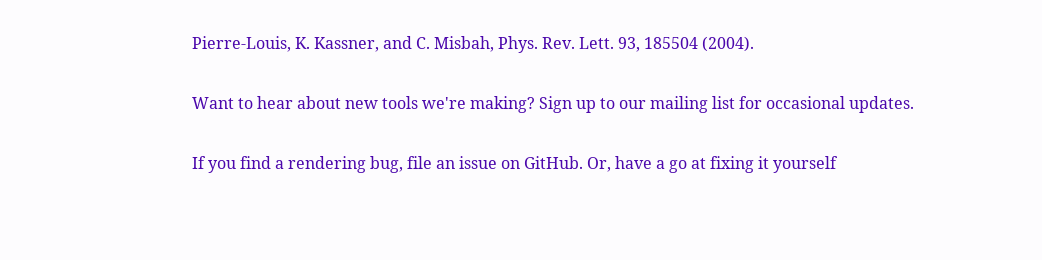Pierre-Louis, K. Kassner, and C. Misbah, Phys. Rev. Lett. 93, 185504 (2004).

Want to hear about new tools we're making? Sign up to our mailing list for occasional updates.

If you find a rendering bug, file an issue on GitHub. Or, have a go at fixing it yourself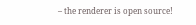– the renderer is open source!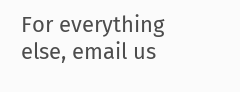For everything else, email us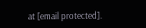at [email protected].